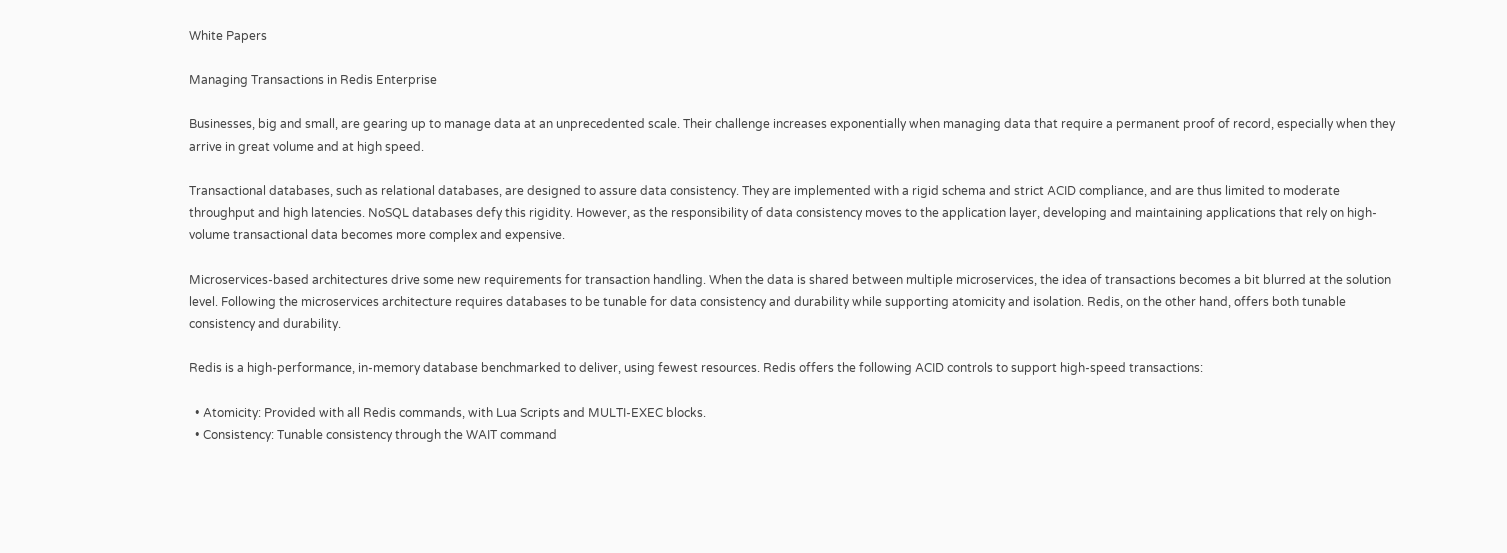White Papers

Managing Transactions in Redis Enterprise

Businesses, big and small, are gearing up to manage data at an unprecedented scale. Their challenge increases exponentially when managing data that require a permanent proof of record, especially when they arrive in great volume and at high speed.

Transactional databases, such as relational databases, are designed to assure data consistency. They are implemented with a rigid schema and strict ACID compliance, and are thus limited to moderate throughput and high latencies. NoSQL databases defy this rigidity. However, as the responsibility of data consistency moves to the application layer, developing and maintaining applications that rely on high-volume transactional data becomes more complex and expensive.

Microservices-based architectures drive some new requirements for transaction handling. When the data is shared between multiple microservices, the idea of transactions becomes a bit blurred at the solution level. Following the microservices architecture requires databases to be tunable for data consistency and durability while supporting atomicity and isolation. Redis, on the other hand, offers both tunable consistency and durability.

Redis is a high-performance, in-memory database benchmarked to deliver, using fewest resources. Redis offers the following ACID controls to support high-speed transactions:

  • Atomicity: Provided with all Redis commands, with Lua Scripts and MULTI-EXEC blocks.
  • Consistency: Tunable consistency through the WAIT command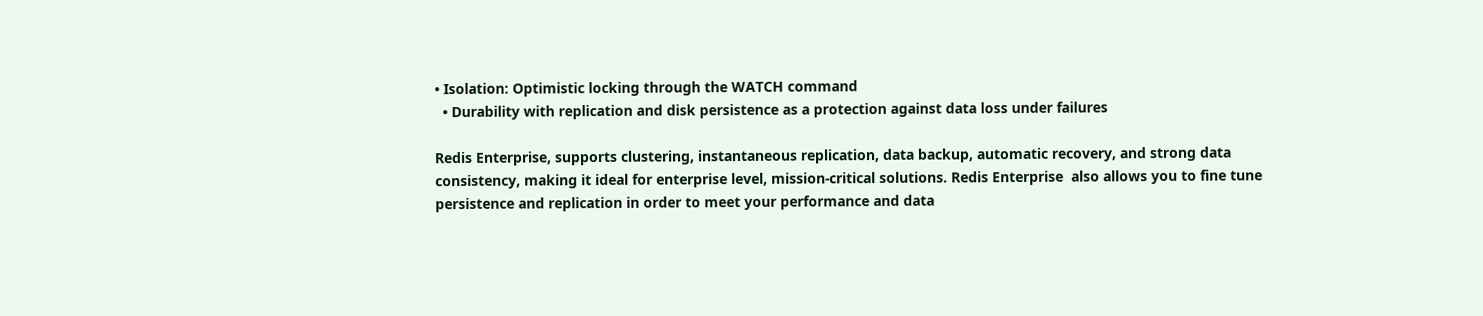• Isolation: Optimistic locking through the WATCH command
  • Durability with replication and disk persistence as a protection against data loss under failures

Redis Enterprise, supports clustering, instantaneous replication, data backup, automatic recovery, and strong data consistency, making it ideal for enterprise level, mission-critical solutions. Redis Enterprise  also allows you to fine tune persistence and replication in order to meet your performance and data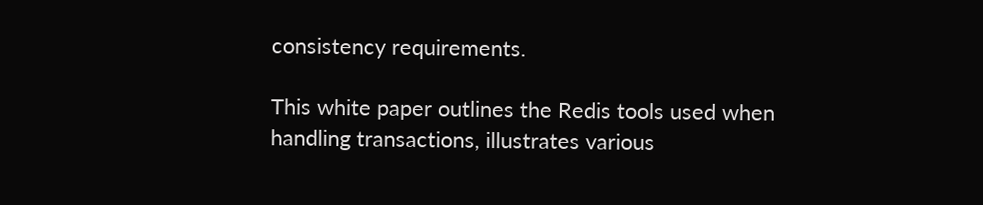consistency requirements.

This white paper outlines the Redis tools used when handling transactions, illustrates various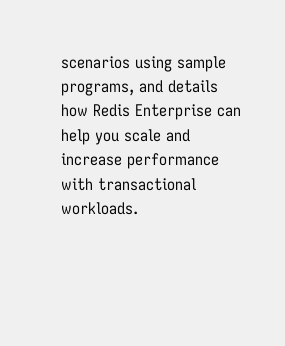scenarios using sample programs, and details how Redis Enterprise can help you scale and increase performance with transactional workloads.